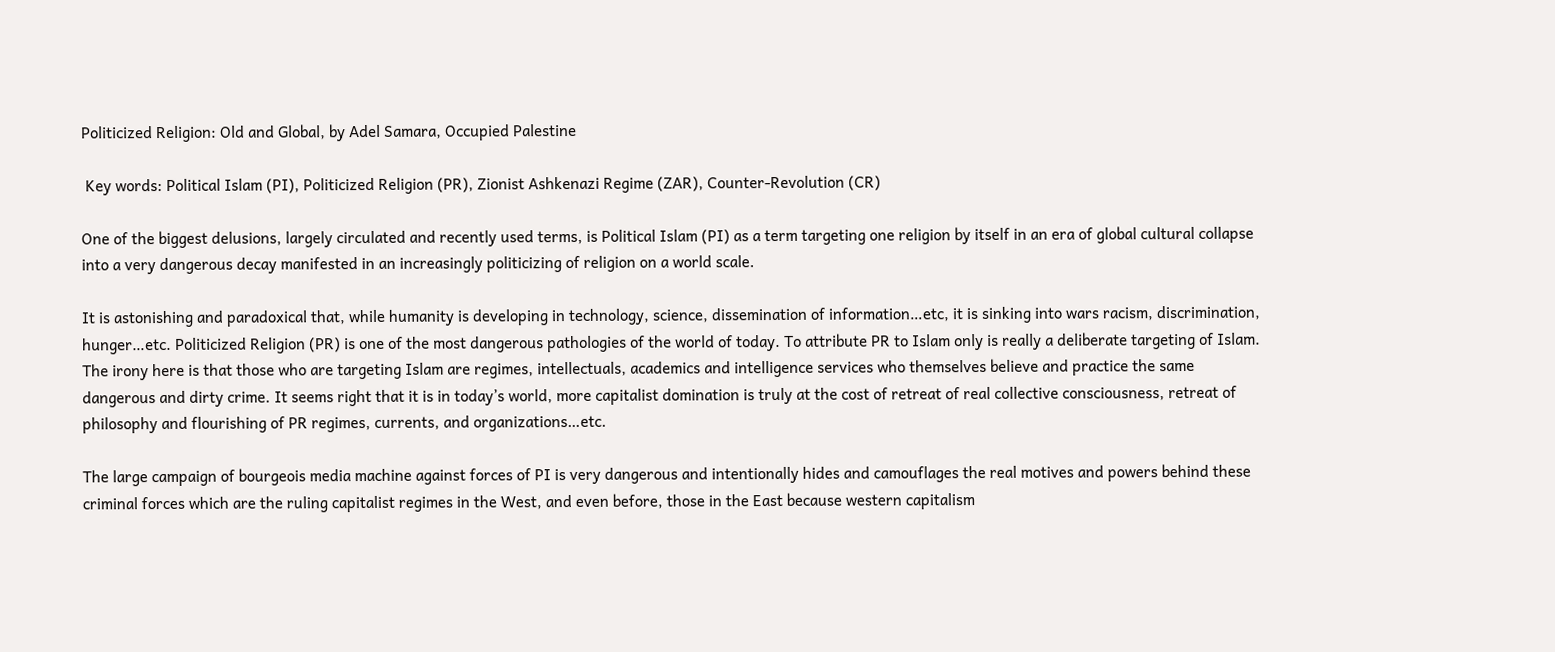Politicized Religion: Old and Global, by Adel Samara, Occupied Palestine

 Key words: Political Islam (PI), Politicized Religion (PR), Zionist Ashkenazi Regime (ZAR), Counter-Revolution (CR)

One of the biggest delusions, largely circulated and recently used terms, is Political Islam (PI) as a term targeting one religion by itself in an era of global cultural collapse into a very dangerous decay manifested in an increasingly politicizing of religion on a world scale.

It is astonishing and paradoxical that, while humanity is developing in technology, science, dissemination of information…etc, it is sinking into wars racism, discrimination, hunger…etc. Politicized Religion (PR) is one of the most dangerous pathologies of the world of today. To attribute PR to Islam only is really a deliberate targeting of Islam. The irony here is that those who are targeting Islam are regimes, intellectuals, academics and intelligence services who themselves believe and practice the same dangerous and dirty crime. It seems right that it is in today’s world, more capitalist domination is truly at the cost of retreat of real collective consciousness, retreat of philosophy and flourishing of PR regimes, currents, and organizations…etc.

The large campaign of bourgeois media machine against forces of PI is very dangerous and intentionally hides and camouflages the real motives and powers behind these criminal forces which are the ruling capitalist regimes in the West, and even before, those in the East because western capitalism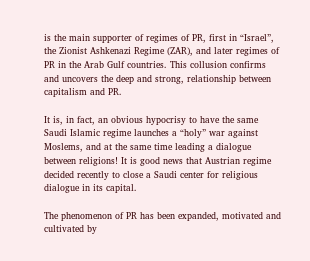is the main supporter of regimes of PR, first in “Israel”, the Zionist Ashkenazi Regime (ZAR), and later regimes of PR in the Arab Gulf countries. This collusion confirms and uncovers the deep and strong, relationship between capitalism and PR.

It is, in fact, an obvious hypocrisy to have the same Saudi Islamic regime launches a “holy” war against Moslems, and at the same time leading a dialogue between religions! It is good news that Austrian regime decided recently to close a Saudi center for religious dialogue in its capital.

The phenomenon of PR has been expanded, motivated and cultivated by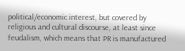political/economic interest, but covered by religious and cultural discourse, at least since feudalism, which means that PR is manufactured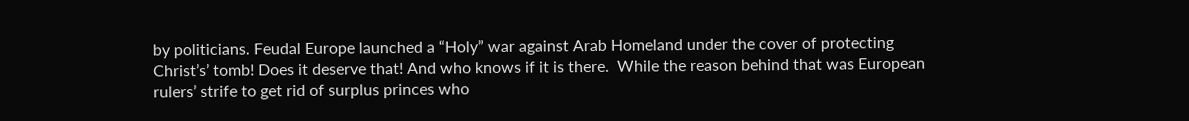by politicians. Feudal Europe launched a “Holy” war against Arab Homeland under the cover of protecting Christ’s’ tomb! Does it deserve that! And who knows if it is there.  While the reason behind that was European rulers’ strife to get rid of surplus princes who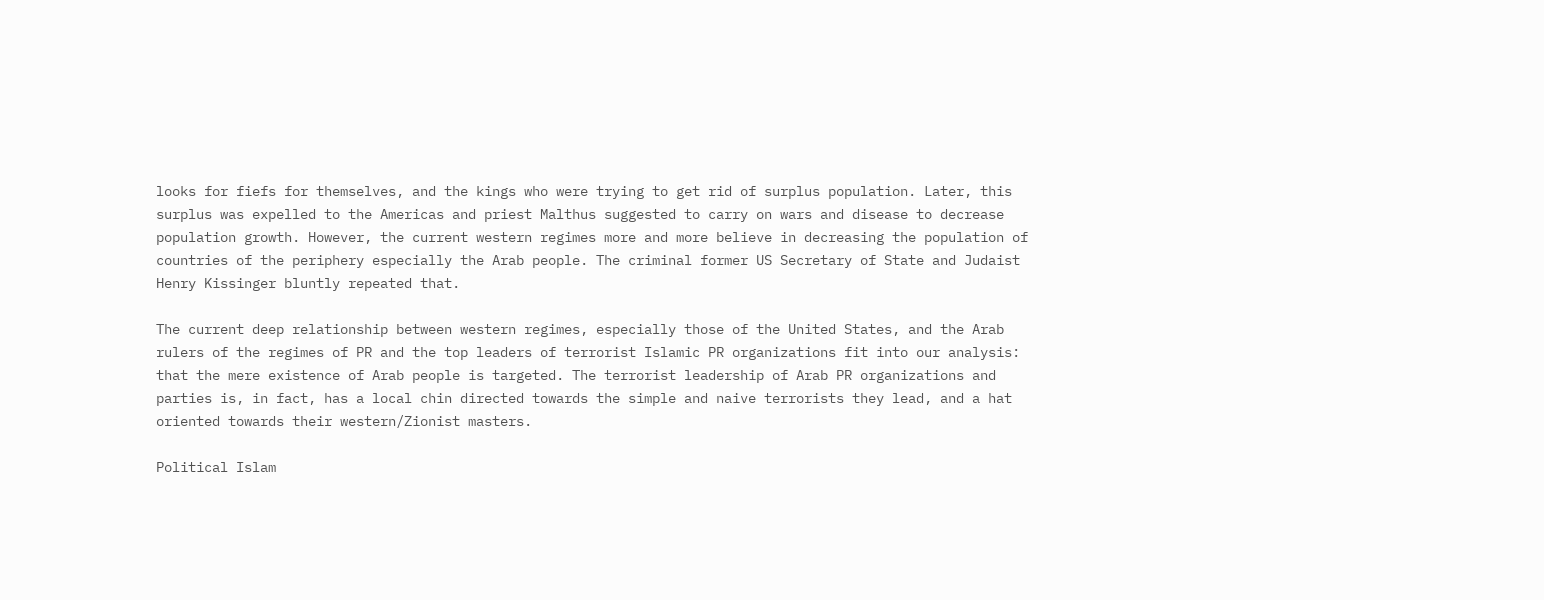looks for fiefs for themselves, and the kings who were trying to get rid of surplus population. Later, this surplus was expelled to the Americas and priest Malthus suggested to carry on wars and disease to decrease population growth. However, the current western regimes more and more believe in decreasing the population of countries of the periphery especially the Arab people. The criminal former US Secretary of State and Judaist Henry Kissinger bluntly repeated that.

The current deep relationship between western regimes, especially those of the United States, and the Arab rulers of the regimes of PR and the top leaders of terrorist Islamic PR organizations fit into our analysis: that the mere existence of Arab people is targeted. The terrorist leadership of Arab PR organizations and parties is, in fact, has a local chin directed towards the simple and naive terrorists they lead, and a hat oriented towards their western/Zionist masters.

Political Islam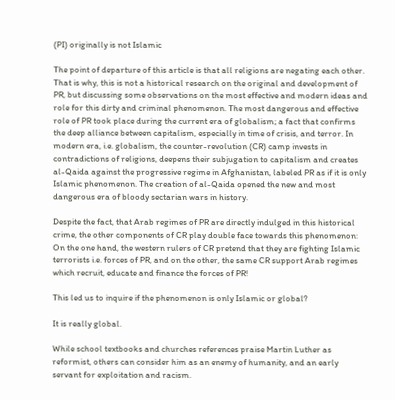(PI) originally is not Islamic

The point of departure of this article is that all religions are negating each other. That is why, this is not a historical research on the original and development of PR, but discussing some observations on the most effective and modern ideas and role for this dirty and criminal phenomenon. The most dangerous and effective role of PR took place during the current era of globalism; a fact that confirms the deep alliance between capitalism, especially in time of crisis, and terror. In modern era, i.e. globalism, the counter-revolution (CR) camp invests in contradictions of religions, deepens their subjugation to capitalism and creates al-Qaida against the progressive regime in Afghanistan, labeled PR as if it is only Islamic phenomenon. The creation of al-Qaida opened the new and most dangerous era of bloody sectarian wars in history.

Despite the fact, that Arab regimes of PR are directly indulged in this historical crime, the other components of CR play double face towards this phenomenon: On the one hand, the western rulers of CR pretend that they are fighting Islamic terrorists i.e. forces of PR, and on the other, the same CR support Arab regimes which recruit, educate and finance the forces of PR!

This led us to inquire if the phenomenon is only Islamic or global?

It is really global.

While school textbooks and churches references praise Martin Luther as reformist, others can consider him as an enemy of humanity, and an early servant for exploitation and racism.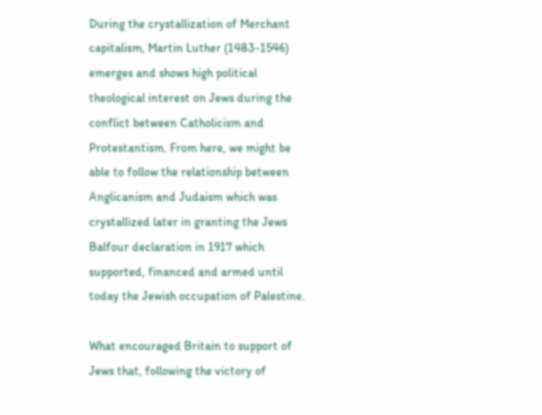During the crystallization of Merchant capitalism, Martin Luther (1483-1546) emerges and shows high political theological interest on Jews during the conflict between Catholicism and Protestantism. From here, we might be able to follow the relationship between Anglicanism and Judaism which was crystallized later in granting the Jews Balfour declaration in 1917 which supported, financed and armed until today the Jewish occupation of Palestine.

What encouraged Britain to support of Jews that, following the victory of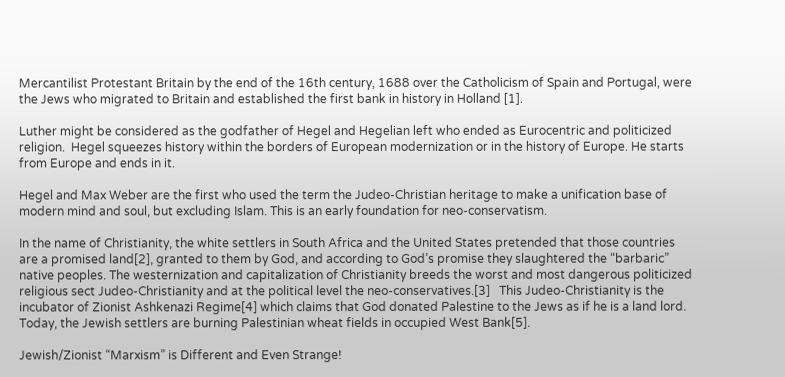Mercantilist Protestant Britain by the end of the 16th century, 1688 over the Catholicism of Spain and Portugal, were the Jews who migrated to Britain and established the first bank in history in Holland [1].

Luther might be considered as the godfather of Hegel and Hegelian left who ended as Eurocentric and politicized religion.  Hegel squeezes history within the borders of European modernization or in the history of Europe. He starts from Europe and ends in it.

Hegel and Max Weber are the first who used the term the Judeo-Christian heritage to make a unification base of modern mind and soul, but excluding Islam. This is an early foundation for neo-conservatism.

In the name of Christianity, the white settlers in South Africa and the United States pretended that those countries are a promised land[2], granted to them by God, and according to God’s promise they slaughtered the “barbaric” native peoples. The westernization and capitalization of Christianity breeds the worst and most dangerous politicized religious sect Judeo-Christianity and at the political level the neo-conservatives.[3]   This Judeo-Christianity is the incubator of Zionist Ashkenazi Regime[4] which claims that God donated Palestine to the Jews as if he is a land lord. Today, the Jewish settlers are burning Palestinian wheat fields in occupied West Bank[5].

Jewish/Zionist “Marxism” is Different and Even Strange!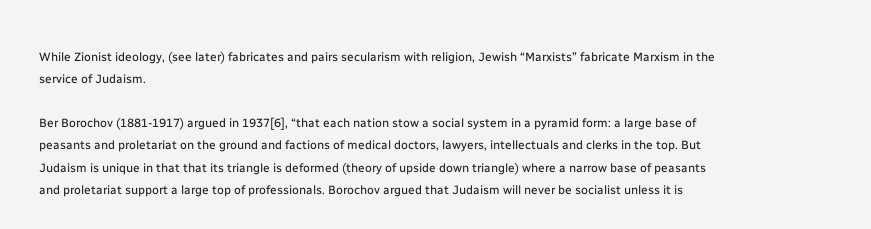While Zionist ideology, (see later) fabricates and pairs secularism with religion, Jewish “Marxists” fabricate Marxism in the service of Judaism.

Ber Borochov (1881-1917) argued in 1937[6], “that each nation stow a social system in a pyramid form: a large base of peasants and proletariat on the ground and factions of medical doctors, lawyers, intellectuals and clerks in the top. But Judaism is unique in that that its triangle is deformed (theory of upside down triangle) where a narrow base of peasants and proletariat support a large top of professionals. Borochov argued that Judaism will never be socialist unless it is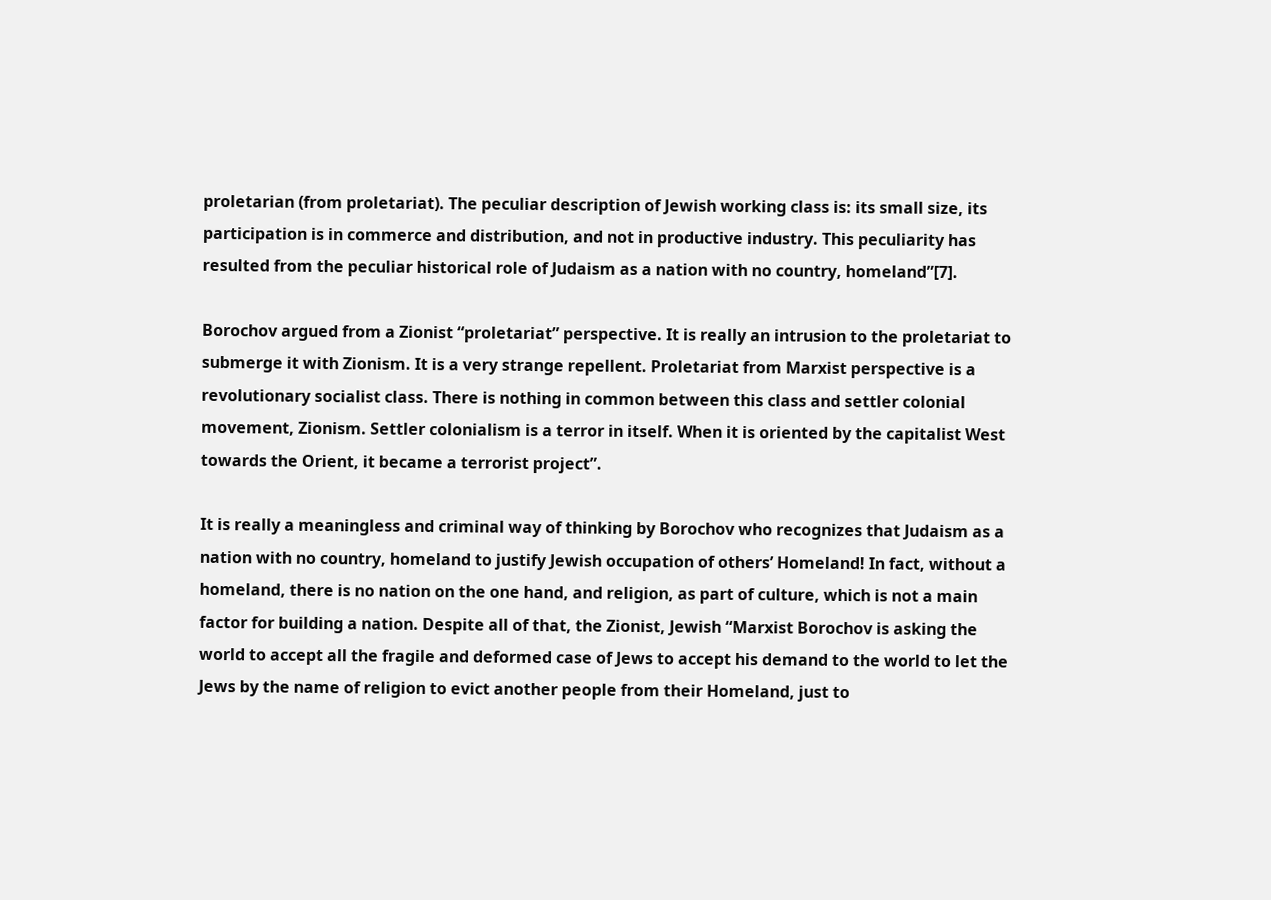proletarian (from proletariat). The peculiar description of Jewish working class is: its small size, its participation is in commerce and distribution, and not in productive industry. This peculiarity has resulted from the peculiar historical role of Judaism as a nation with no country, homeland”[7].

Borochov argued from a Zionist “proletariat” perspective. It is really an intrusion to the proletariat to submerge it with Zionism. It is a very strange repellent. Proletariat from Marxist perspective is a revolutionary socialist class. There is nothing in common between this class and settler colonial movement, Zionism. Settler colonialism is a terror in itself. When it is oriented by the capitalist West towards the Orient, it became a terrorist project”.

It is really a meaningless and criminal way of thinking by Borochov who recognizes that Judaism as a nation with no country, homeland to justify Jewish occupation of others’ Homeland! In fact, without a homeland, there is no nation on the one hand, and religion, as part of culture, which is not a main factor for building a nation. Despite all of that, the Zionist, Jewish “Marxist Borochov is asking the world to accept all the fragile and deformed case of Jews to accept his demand to the world to let the Jews by the name of religion to evict another people from their Homeland, just to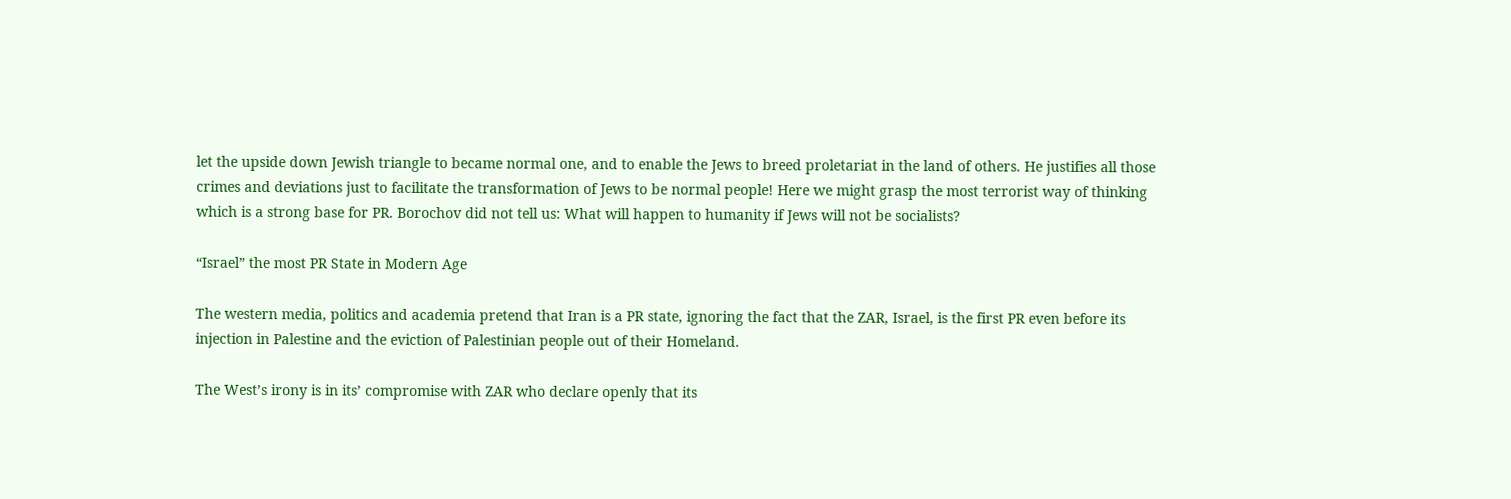let the upside down Jewish triangle to became normal one, and to enable the Jews to breed proletariat in the land of others. He justifies all those crimes and deviations just to facilitate the transformation of Jews to be normal people! Here we might grasp the most terrorist way of thinking which is a strong base for PR. Borochov did not tell us: What will happen to humanity if Jews will not be socialists?

“Israel” the most PR State in Modern Age

The western media, politics and academia pretend that Iran is a PR state, ignoring the fact that the ZAR, Israel, is the first PR even before its injection in Palestine and the eviction of Palestinian people out of their Homeland.

The West’s irony is in its’ compromise with ZAR who declare openly that its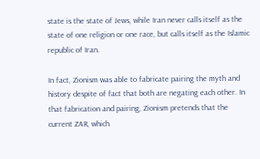state is the state of Jews, while Iran never calls itself as the state of one religion or one race, but calls itself as the Islamic republic of Iran.

In fact, Zionism was able to fabricate pairing the myth and history despite of fact that both are negating each other. In that fabrication and pairing, Zionism pretends that the current ZAR, which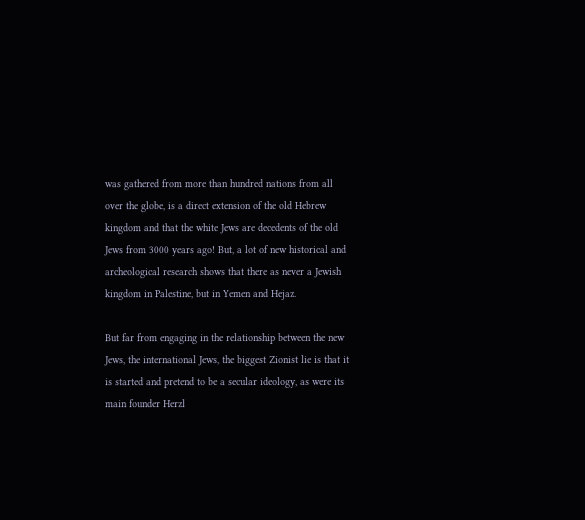was gathered from more than hundred nations from all over the globe, is a direct extension of the old Hebrew kingdom and that the white Jews are decedents of the old Jews from 3000 years ago! But, a lot of new historical and archeological research shows that there as never a Jewish kingdom in Palestine, but in Yemen and Hejaz.

But far from engaging in the relationship between the new Jews, the international Jews, the biggest Zionist lie is that it is started and pretend to be a secular ideology, as were its main founder Herzl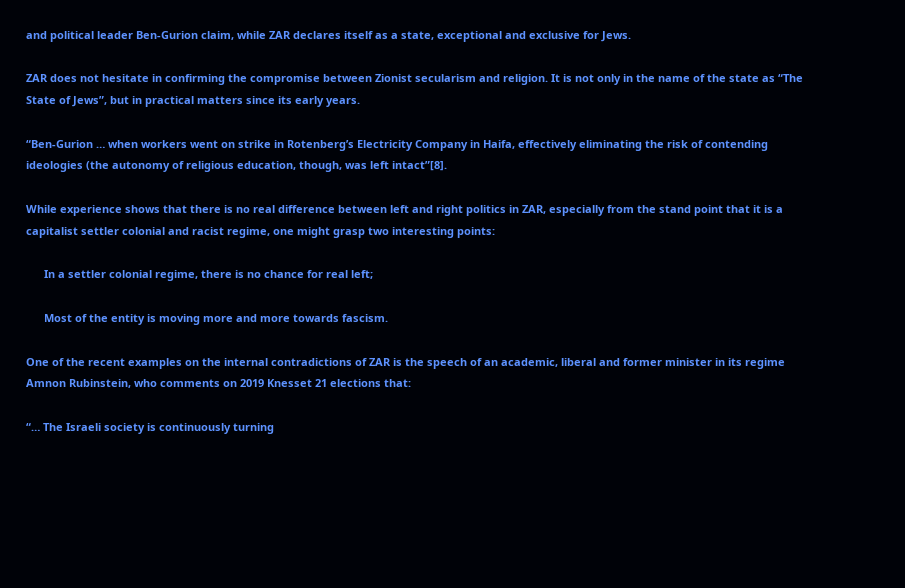and political leader Ben-Gurion claim, while ZAR declares itself as a state, exceptional and exclusive for Jews.

ZAR does not hesitate in confirming the compromise between Zionist secularism and religion. It is not only in the name of the state as “The State of Jews”, but in practical matters since its early years.

“Ben-Gurion … when workers went on strike in Rotenberg’s Electricity Company in Haifa, effectively eliminating the risk of contending ideologies (the autonomy of religious education, though, was left intact”[8].

While experience shows that there is no real difference between left and right politics in ZAR, especially from the stand point that it is a capitalist settler colonial and racist regime, one might grasp two interesting points:

      In a settler colonial regime, there is no chance for real left;

      Most of the entity is moving more and more towards fascism.

One of the recent examples on the internal contradictions of ZAR is the speech of an academic, liberal and former minister in its regime Amnon Rubinstein, who comments on 2019 Knesset 21 elections that:

“… The Israeli society is continuously turning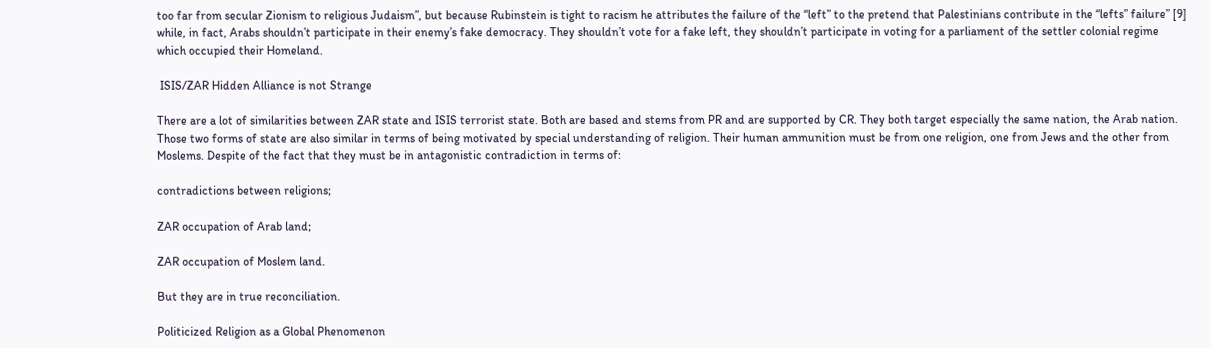too far from secular Zionism to religious Judaism”, but because Rubinstein is tight to racism he attributes the failure of the “left” to the pretend that Palestinians contribute in the “lefts” failure” [9] while, in fact, Arabs shouldn’t participate in their enemy’s fake democracy. They shouldn’t vote for a fake left, they shouldn’t participate in voting for a parliament of the settler colonial regime which occupied their Homeland.

 ISIS/ZAR Hidden Alliance is not Strange

There are a lot of similarities between ZAR state and ISIS terrorist state. Both are based and stems from PR and are supported by CR. They both target especially the same nation, the Arab nation. Those two forms of state are also similar in terms of being motivated by special understanding of religion. Their human ammunition must be from one religion, one from Jews and the other from Moslems. Despite of the fact that they must be in antagonistic contradiction in terms of:

contradictions between religions;

ZAR occupation of Arab land;

ZAR occupation of Moslem land.

But they are in true reconciliation.

Politicized Religion as a Global Phenomenon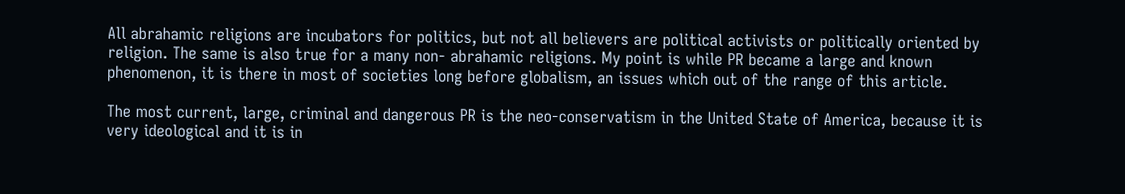All abrahamic religions are incubators for politics, but not all believers are political activists or politically oriented by religion. The same is also true for a many non- abrahamic religions. My point is while PR became a large and known phenomenon, it is there in most of societies long before globalism, an issues which out of the range of this article.

The most current, large, criminal and dangerous PR is the neo-conservatism in the United State of America, because it is very ideological and it is in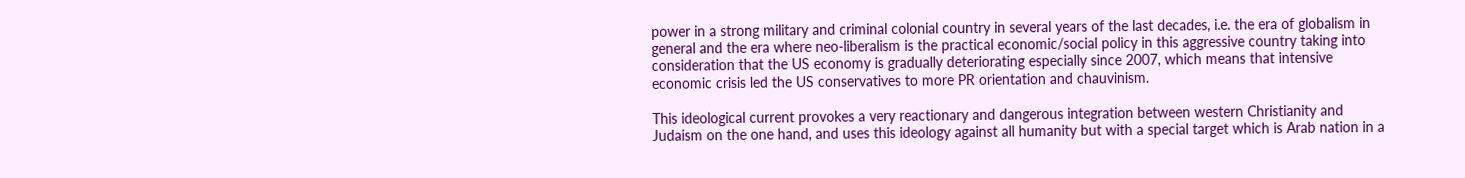power in a strong military and criminal colonial country in several years of the last decades, i.e. the era of globalism in general and the era where neo-liberalism is the practical economic/social policy in this aggressive country taking into consideration that the US economy is gradually deteriorating especially since 2007, which means that intensive economic crisis led the US conservatives to more PR orientation and chauvinism.

This ideological current provokes a very reactionary and dangerous integration between western Christianity and Judaism on the one hand, and uses this ideology against all humanity but with a special target which is Arab nation in a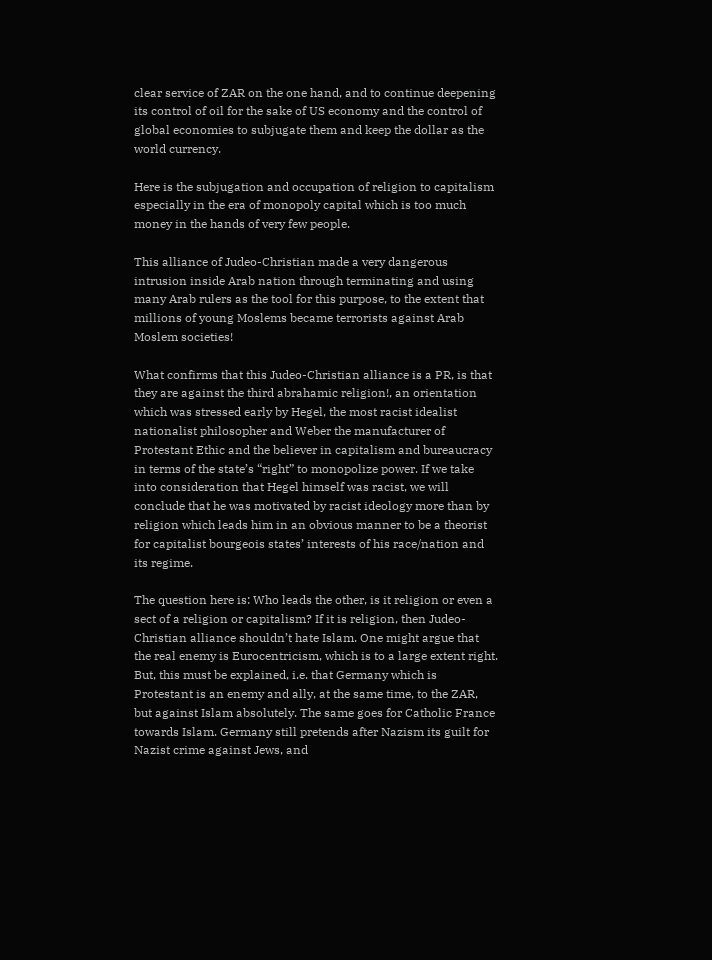clear service of ZAR on the one hand, and to continue deepening its control of oil for the sake of US economy and the control of global economies to subjugate them and keep the dollar as the world currency.

Here is the subjugation and occupation of religion to capitalism especially in the era of monopoly capital which is too much money in the hands of very few people.

This alliance of Judeo-Christian made a very dangerous intrusion inside Arab nation through terminating and using many Arab rulers as the tool for this purpose, to the extent that millions of young Moslems became terrorists against Arab Moslem societies!

What confirms that this Judeo-Christian alliance is a PR, is that they are against the third abrahamic religion!, an orientation which was stressed early by Hegel, the most racist idealist nationalist philosopher and Weber the manufacturer of Protestant Ethic and the believer in capitalism and bureaucracy in terms of the state’s “right” to monopolize power. If we take into consideration that Hegel himself was racist, we will conclude that he was motivated by racist ideology more than by religion which leads him in an obvious manner to be a theorist for capitalist bourgeois states’ interests of his race/nation and its regime.

The question here is: Who leads the other, is it religion or even a sect of a religion or capitalism? If it is religion, then Judeo-Christian alliance shouldn’t hate Islam. One might argue that the real enemy is Eurocentricism, which is to a large extent right. But, this must be explained, i.e. that Germany which is Protestant is an enemy and ally, at the same time, to the ZAR, but against Islam absolutely. The same goes for Catholic France towards Islam. Germany still pretends after Nazism its guilt for Nazist crime against Jews, and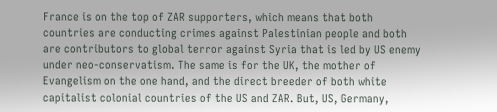France is on the top of ZAR supporters, which means that both countries are conducting crimes against Palestinian people and both are contributors to global terror against Syria that is led by US enemy under neo-conservatism. The same is for the UK, the mother of Evangelism on the one hand, and the direct breeder of both white capitalist colonial countries of the US and ZAR. But, US, Germany,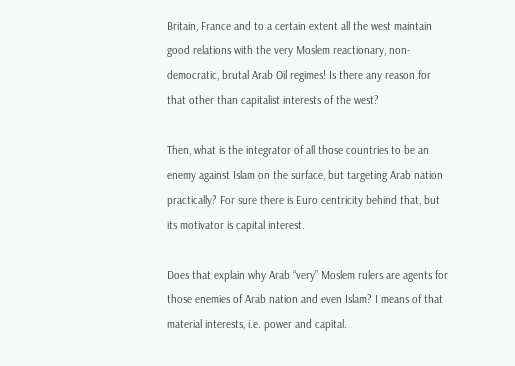Britain, France and to a certain extent all the west maintain good relations with the very Moslem reactionary, non-democratic, brutal Arab Oil regimes! Is there any reason for that other than capitalist interests of the west?

Then, what is the integrator of all those countries to be an enemy against Islam on the surface, but targeting Arab nation practically? For sure there is Euro centricity behind that, but its motivator is capital interest.

Does that explain why Arab “very” Moslem rulers are agents for those enemies of Arab nation and even Islam? I means of that material interests, i.e. power and capital.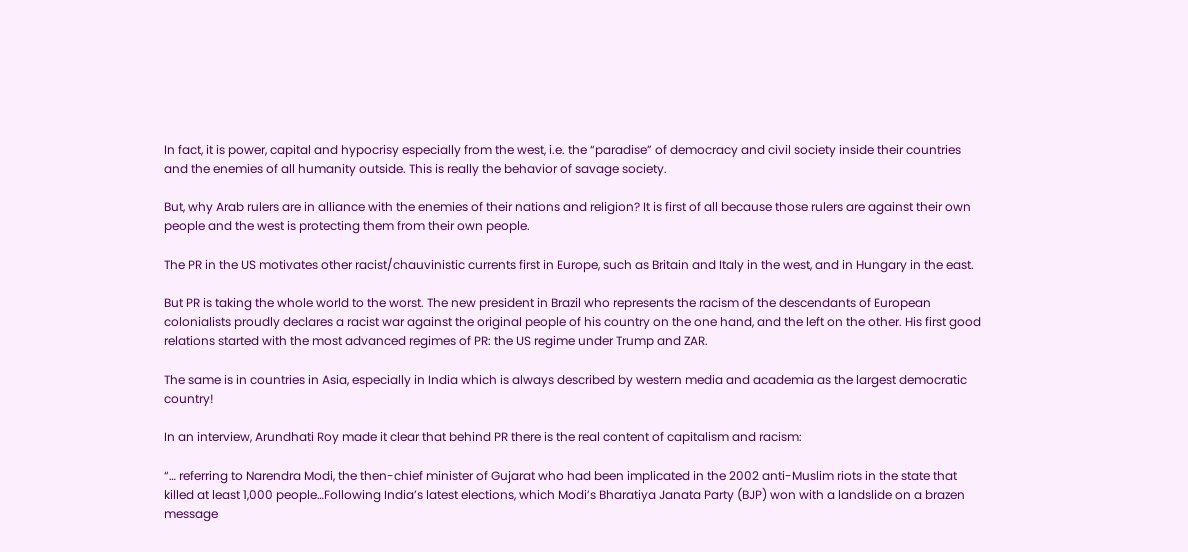In fact, it is power, capital and hypocrisy especially from the west, i.e. the “paradise” of democracy and civil society inside their countries and the enemies of all humanity outside. This is really the behavior of savage society.

But, why Arab rulers are in alliance with the enemies of their nations and religion? It is first of all because those rulers are against their own people and the west is protecting them from their own people.

The PR in the US motivates other racist/chauvinistic currents first in Europe, such as Britain and Italy in the west, and in Hungary in the east.

But PR is taking the whole world to the worst. The new president in Brazil who represents the racism of the descendants of European colonialists proudly declares a racist war against the original people of his country on the one hand, and the left on the other. His first good relations started with the most advanced regimes of PR: the US regime under Trump and ZAR.

The same is in countries in Asia, especially in India which is always described by western media and academia as the largest democratic country!

In an interview, Arundhati Roy made it clear that behind PR there is the real content of capitalism and racism:

“… referring to Narendra Modi, the then-chief minister of Gujarat who had been implicated in the 2002 anti-Muslim riots in the state that killed at least 1,000 people…Following India’s latest elections, which Modi’s Bharatiya Janata Party (BJP) won with a landslide on a brazen message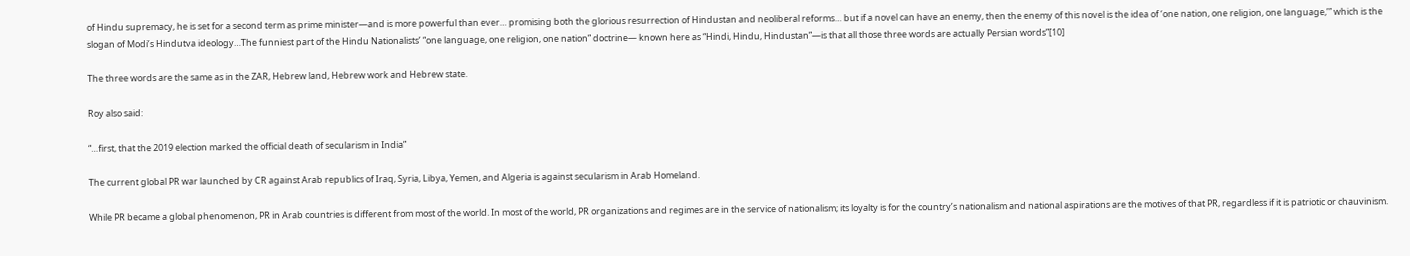of Hindu supremacy, he is set for a second term as prime minister—and is more powerful than ever… promising both the glorious resurrection of Hindustan and neoliberal reforms… but if a novel can have an enemy, then the enemy of this novel is the idea of ‘one nation, one religion, one language,’” which is the slogan of Modi’s Hindutva ideology…The funniest part of the Hindu Nationalists’ “one language, one religion, one nation” doctrine— known here as “Hindi, Hindu, Hindustan”—is that all those three words are actually Persian words”[10]

The three words are the same as in the ZAR, Hebrew land, Hebrew work and Hebrew state.

Roy also said:

“…first, that the 2019 election marked the official death of secularism in India”

The current global PR war launched by CR against Arab republics of Iraq, Syria, Libya, Yemen, and Algeria is against secularism in Arab Homeland.

While PR became a global phenomenon, PR in Arab countries is different from most of the world. In most of the world, PR organizations and regimes are in the service of nationalism; its loyalty is for the country’s nationalism and national aspirations are the motives of that PR, regardless if it is patriotic or chauvinism.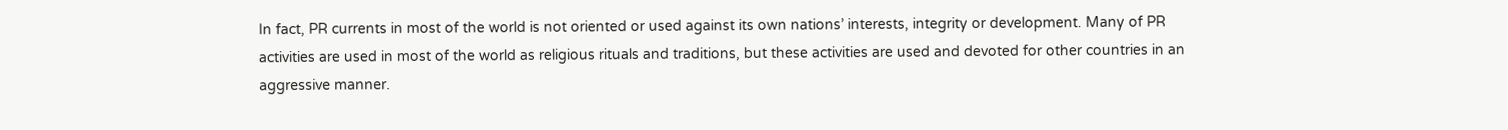In fact, PR currents in most of the world is not oriented or used against its own nations’ interests, integrity or development. Many of PR activities are used in most of the world as religious rituals and traditions, but these activities are used and devoted for other countries in an aggressive manner.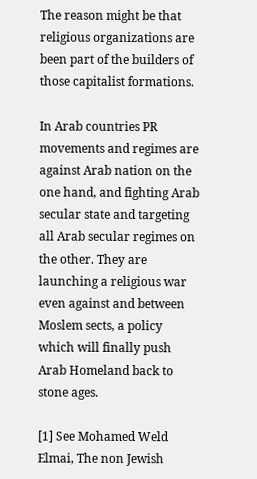The reason might be that religious organizations are been part of the builders of those capitalist formations.

In Arab countries PR movements and regimes are against Arab nation on the one hand, and fighting Arab secular state and targeting all Arab secular regimes on the other. They are launching a religious war even against and between Moslem sects, a policy which will finally push Arab Homeland back to stone ages.

[1] See Mohamed Weld Elmai, The non Jewish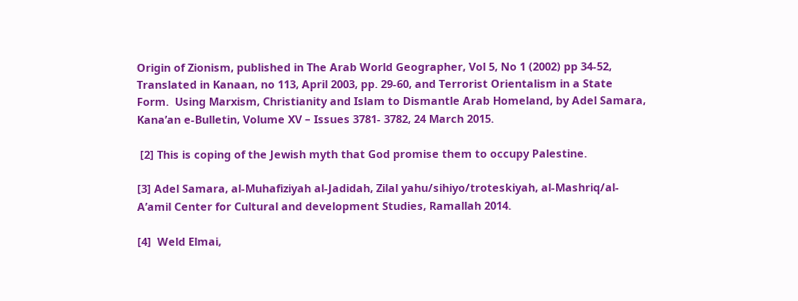Origin of Zionism, published in The Arab World Geographer, Vol 5, No 1 (2002) pp 34-52, Translated in Kanaan, no 113, April 2003, pp. 29-60, and Terrorist Orientalism in a State Form.  Using Marxism, Christianity and Islam to Dismantle Arab Homeland, by Adel Samara, Kana’an e-Bulletin, Volume XV – Issues 3781- 3782, 24 March 2015.

 [2] This is coping of the Jewish myth that God promise them to occupy Palestine.

[3] Adel Samara, al-Muhafiziyah al-Jadidah, Zilal yahu/sihiyo/troteskiyah, al-Mashriq/al-A’amil Center for Cultural and development Studies, Ramallah 2014.

[4]  Weld Elmai,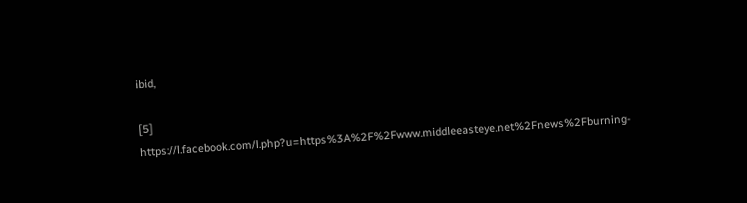ibid,

[5] https://l.facebook.com/l.php?u=https%3A%2F%2Fwww.middleeasteye.net%2Fnews%2Fburning-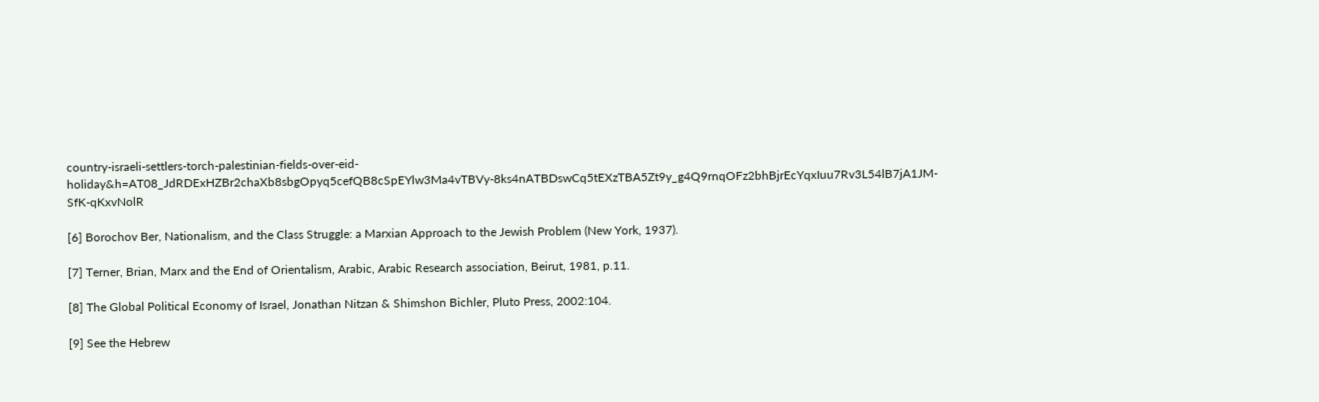country-israeli-settlers-torch-palestinian-fields-over-eid-holiday&h=AT08_JdRDExHZBr2chaXb8sbgOpyq5cefQB8cSpEYlw3Ma4vTBVy-8ks4nATBDswCq5tEXzTBA5Zt9y_g4Q9rnqOFz2bhBjrEcYqxIuu7Rv3L54lB7jA1JM-SfK-qKxvNolR

[6] Borochov Ber, Nationalism, and the Class Struggle: a Marxian Approach to the Jewish Problem (New York, 1937).

[7] Terner, Brian, Marx and the End of Orientalism, Arabic, Arabic Research association, Beirut, 1981, p.11.

[8] The Global Political Economy of Israel, Jonathan Nitzan & Shimshon Bichler, Pluto Press, 2002:104.

[9] See the Hebrew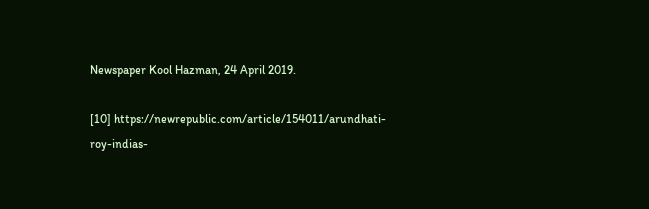Newspaper Kool Hazman, 24 April 2019.

[10] https://newrepublic.com/article/154011/arundhati-roy-indias-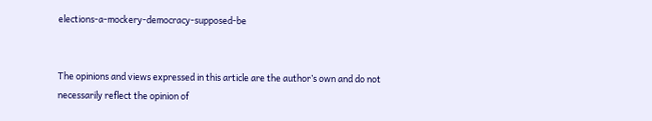elections-a-mockery-democracy-supposed-be


The opinions and views expressed in this article are the author’s own and do not necessarily reflect the opinion of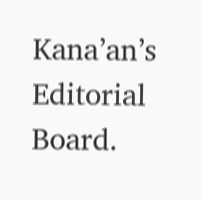Kana’an’s Editorial Board.